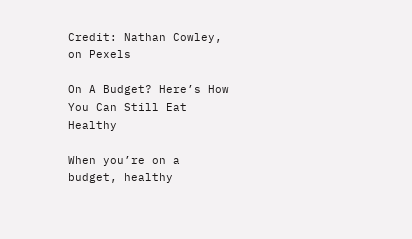Credit: Nathan Cowley, on Pexels

On A Budget? Here’s How You Can Still Eat Healthy

When you’re on a budget, healthy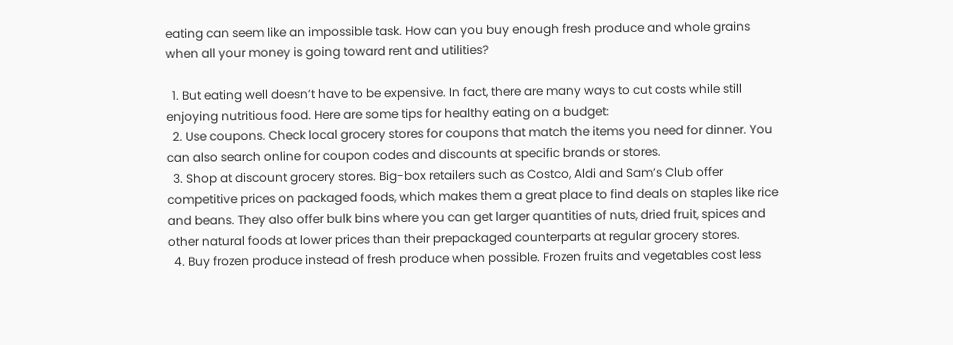eating can seem like an impossible task. How can you buy enough fresh produce and whole grains when all your money is going toward rent and utilities?

  1. But eating well doesn’t have to be expensive. In fact, there are many ways to cut costs while still enjoying nutritious food. Here are some tips for healthy eating on a budget:
  2. Use coupons. Check local grocery stores for coupons that match the items you need for dinner. You can also search online for coupon codes and discounts at specific brands or stores.
  3. Shop at discount grocery stores. Big-box retailers such as Costco, Aldi and Sam’s Club offer competitive prices on packaged foods, which makes them a great place to find deals on staples like rice and beans. They also offer bulk bins where you can get larger quantities of nuts, dried fruit, spices and other natural foods at lower prices than their prepackaged counterparts at regular grocery stores.
  4. Buy frozen produce instead of fresh produce when possible. Frozen fruits and vegetables cost less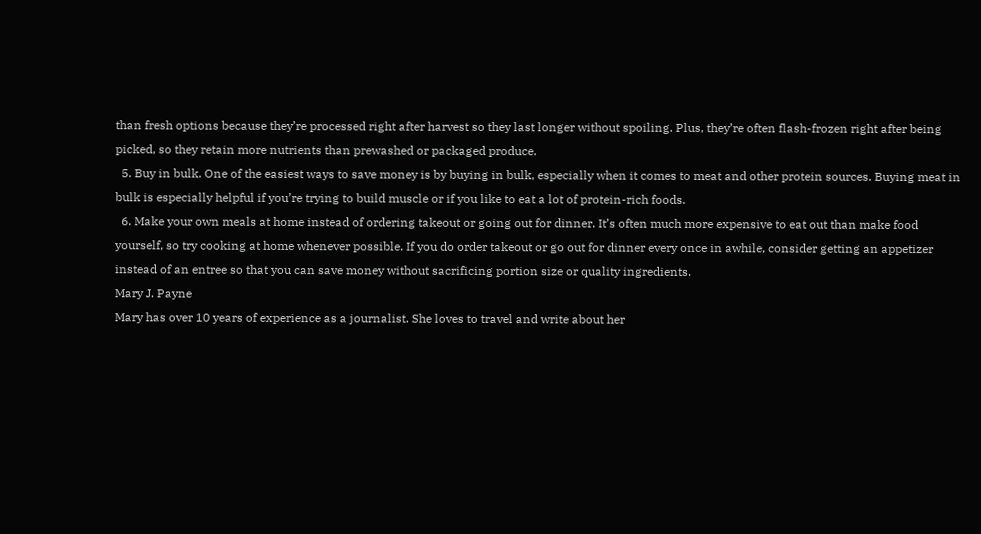than fresh options because they’re processed right after harvest so they last longer without spoiling. Plus, they’re often flash-frozen right after being picked, so they retain more nutrients than prewashed or packaged produce.
  5. Buy in bulk. One of the easiest ways to save money is by buying in bulk, especially when it comes to meat and other protein sources. Buying meat in bulk is especially helpful if you’re trying to build muscle or if you like to eat a lot of protein-rich foods.
  6. Make your own meals at home instead of ordering takeout or going out for dinner. It’s often much more expensive to eat out than make food yourself, so try cooking at home whenever possible. If you do order takeout or go out for dinner every once in awhile, consider getting an appetizer instead of an entree so that you can save money without sacrificing portion size or quality ingredients.
Mary J. Payne
Mary has over 10 years of experience as a journalist. She loves to travel and write about her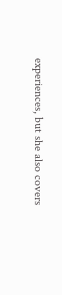experiences, but she also covers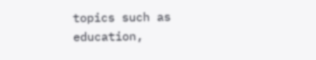topics such as education,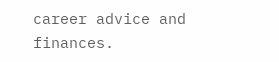career advice and finances.